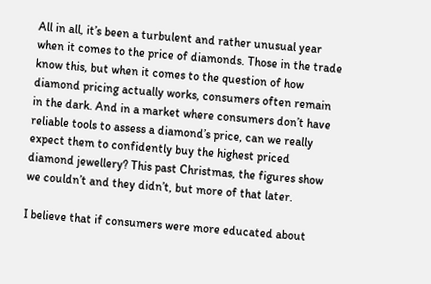All in all, it’s been a turbulent and rather unusual year when it comes to the price of diamonds. Those in the trade know this, but when it comes to the question of how diamond pricing actually works, consumers often remain in the dark. And in a market where consumers don’t have reliable tools to assess a diamond’s price, can we really expect them to confidently buy the highest priced diamond jewellery? This past Christmas, the figures show we couldn’t and they didn’t, but more of that later.

I believe that if consumers were more educated about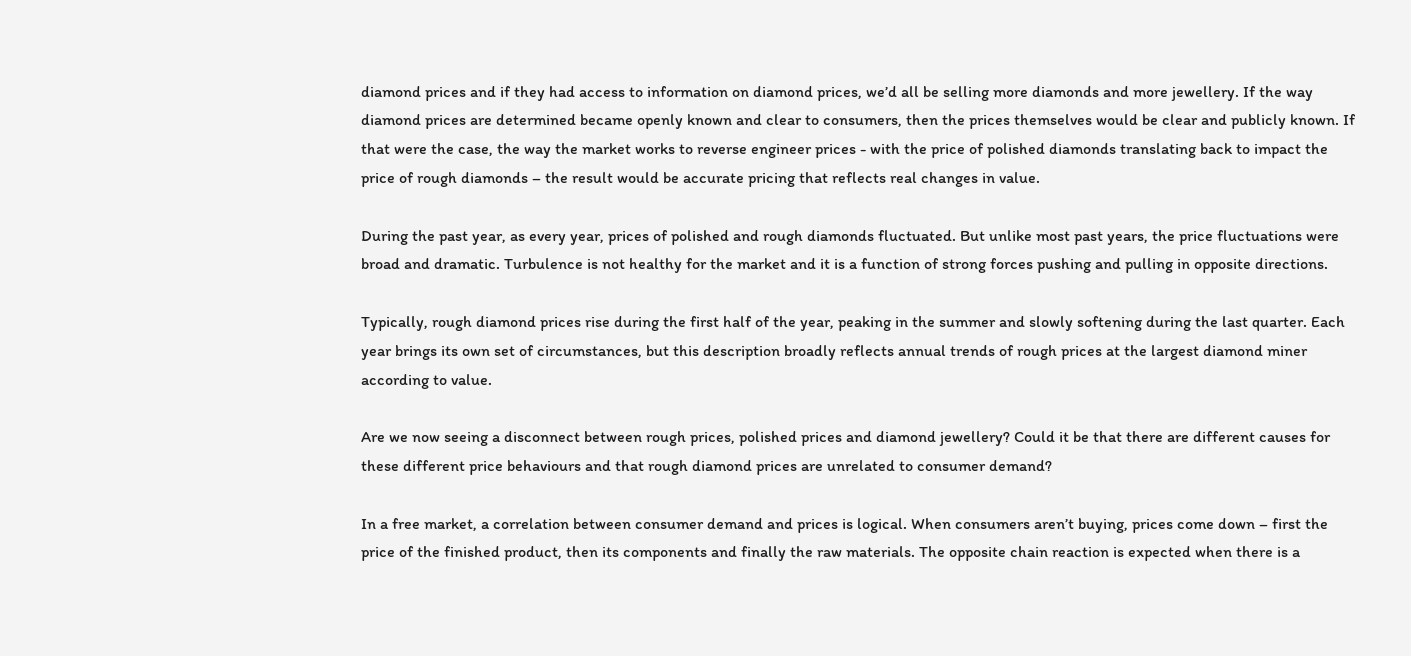diamond prices and if they had access to information on diamond prices, we’d all be selling more diamonds and more jewellery. If the way diamond prices are determined became openly known and clear to consumers, then the prices themselves would be clear and publicly known. If that were the case, the way the market works to reverse engineer prices - with the price of polished diamonds translating back to impact the price of rough diamonds – the result would be accurate pricing that reflects real changes in value.

During the past year, as every year, prices of polished and rough diamonds fluctuated. But unlike most past years, the price fluctuations were broad and dramatic. Turbulence is not healthy for the market and it is a function of strong forces pushing and pulling in opposite directions.

Typically, rough diamond prices rise during the first half of the year, peaking in the summer and slowly softening during the last quarter. Each year brings its own set of circumstances, but this description broadly reflects annual trends of rough prices at the largest diamond miner according to value.

Are we now seeing a disconnect between rough prices, polished prices and diamond jewellery? Could it be that there are different causes for these different price behaviours and that rough diamond prices are unrelated to consumer demand?

In a free market, a correlation between consumer demand and prices is logical. When consumers aren’t buying, prices come down – first the price of the finished product, then its components and finally the raw materials. The opposite chain reaction is expected when there is a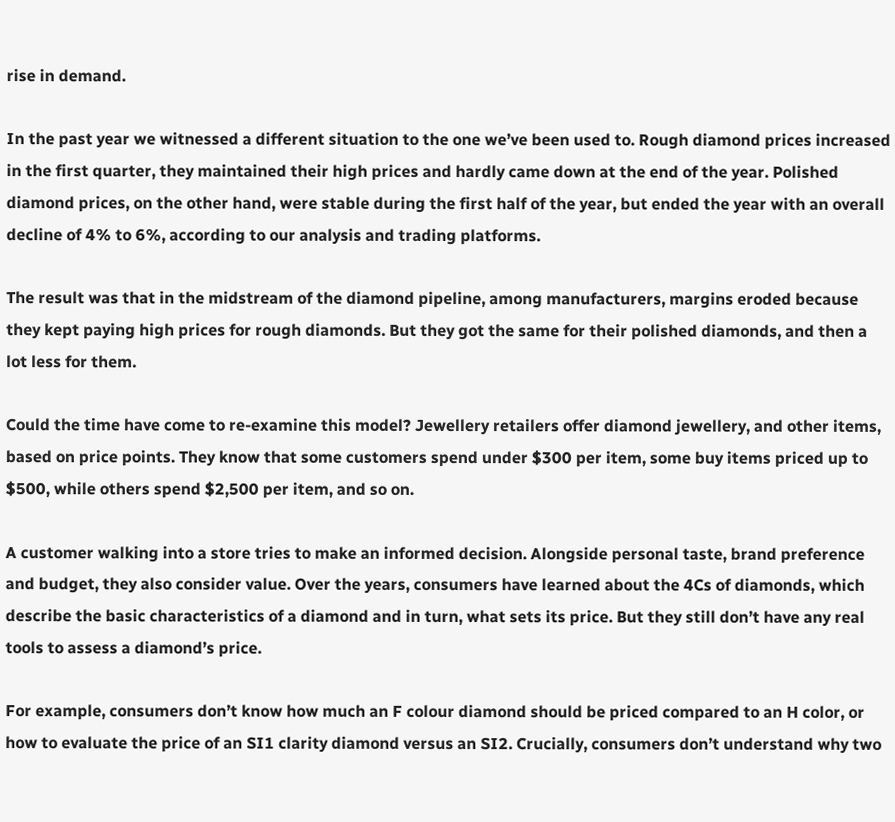rise in demand.

In the past year we witnessed a different situation to the one we’ve been used to. Rough diamond prices increased in the first quarter, they maintained their high prices and hardly came down at the end of the year. Polished diamond prices, on the other hand, were stable during the first half of the year, but ended the year with an overall decline of 4% to 6%, according to our analysis and trading platforms.

The result was that in the midstream of the diamond pipeline, among manufacturers, margins eroded because they kept paying high prices for rough diamonds. But they got the same for their polished diamonds, and then a lot less for them.

Could the time have come to re-examine this model? Jewellery retailers offer diamond jewellery, and other items, based on price points. They know that some customers spend under $300 per item, some buy items priced up to $500, while others spend $2,500 per item, and so on.

A customer walking into a store tries to make an informed decision. Alongside personal taste, brand preference and budget, they also consider value. Over the years, consumers have learned about the 4Cs of diamonds, which describe the basic characteristics of a diamond and in turn, what sets its price. But they still don’t have any real tools to assess a diamond’s price.

For example, consumers don’t know how much an F colour diamond should be priced compared to an H color, or how to evaluate the price of an SI1 clarity diamond versus an SI2. Crucially, consumers don’t understand why two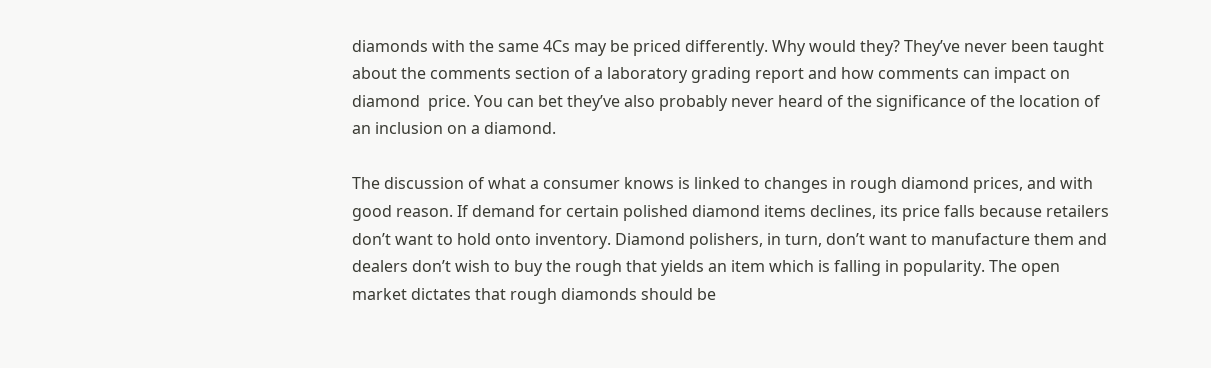diamonds with the same 4Cs may be priced differently. Why would they? They’ve never been taught about the comments section of a laboratory grading report and how comments can impact on diamond  price. You can bet they’ve also probably never heard of the significance of the location of an inclusion on a diamond.

The discussion of what a consumer knows is linked to changes in rough diamond prices, and with good reason. If demand for certain polished diamond items declines, its price falls because retailers don’t want to hold onto inventory. Diamond polishers, in turn, don’t want to manufacture them and dealers don’t wish to buy the rough that yields an item which is falling in popularity. The open market dictates that rough diamonds should be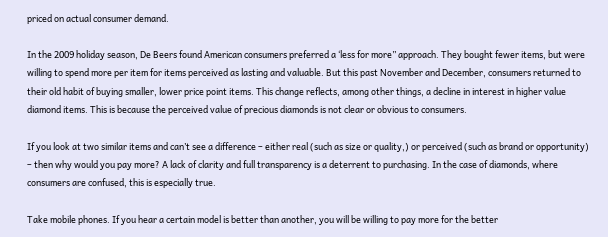priced on actual consumer demand.

In the 2009 holiday season, De Beers found American consumers preferred a ‘less for more” approach. They bought fewer items, but were willing to spend more per item for items perceived as lasting and valuable. But this past November and December, consumers returned to their old habit of buying smaller, lower price point items. This change reflects, among other things, a decline in interest in higher value diamond items. This is because the perceived value of precious diamonds is not clear or obvious to consumers.

If you look at two similar items and can’t see a difference – either real (such as size or quality,) or perceived (such as brand or opportunity) – then why would you pay more? A lack of clarity and full transparency is a deterrent to purchasing. In the case of diamonds, where consumers are confused, this is especially true.

Take mobile phones. If you hear a certain model is better than another, you will be willing to pay more for the better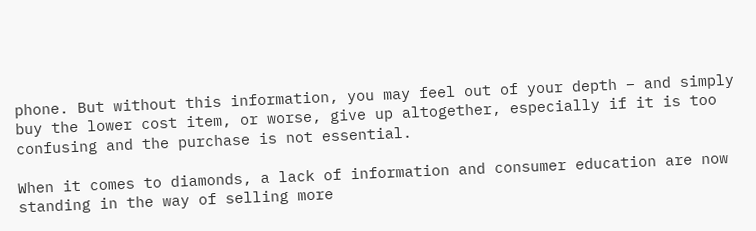phone. But without this information, you may feel out of your depth – and simply buy the lower cost item, or worse, give up altogether, especially if it is too confusing and the purchase is not essential.

When it comes to diamonds, a lack of information and consumer education are now standing in the way of selling more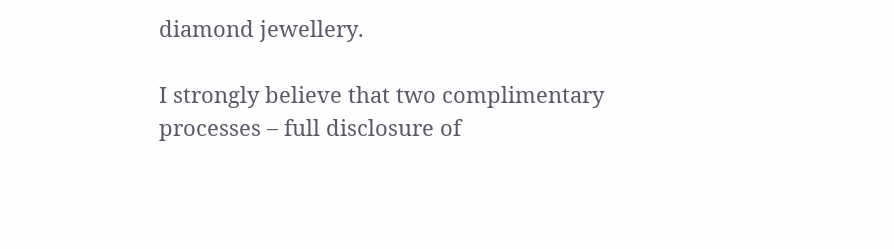diamond jewellery.

I strongly believe that two complimentary processes – full disclosure of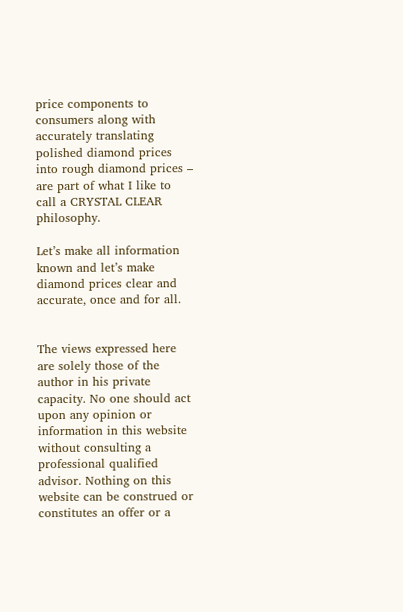price components to consumers along with accurately translating polished diamond prices into rough diamond prices – are part of what I like to call a CRYSTAL CLEAR philosophy.

Let’s make all information known and let’s make diamond prices clear and accurate, once and for all.


The views expressed here are solely those of the author in his private capacity. No one should act upon any opinion or information in this website without consulting a professional qualified advisor. Nothing on this website can be construed or constitutes an offer or a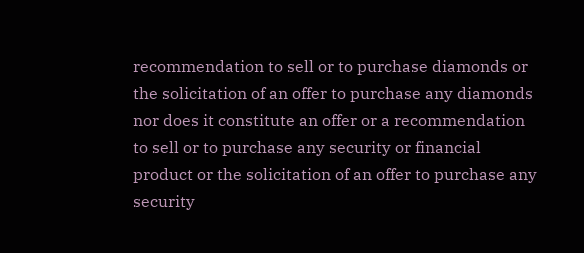recommendation to sell or to purchase diamonds or the solicitation of an offer to purchase any diamonds nor does it constitute an offer or a recommendation to sell or to purchase any security or financial product or the solicitation of an offer to purchase any security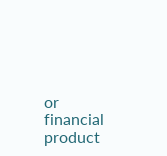or financial product